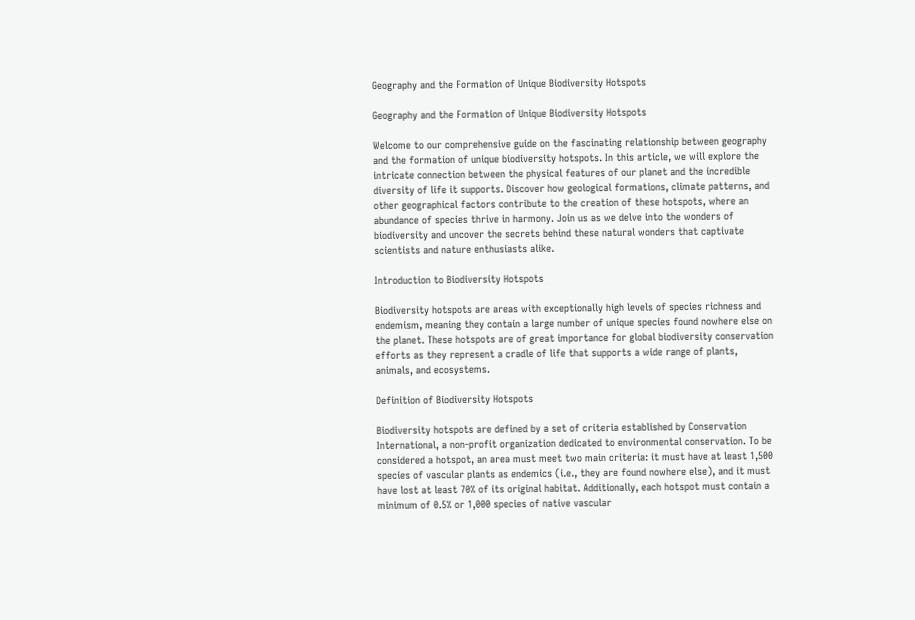Geography and the Formation of Unique Biodiversity Hotspots

Geography and the Formation of Unique Biodiversity Hotspots

Welcome to our comprehensive guide on the fascinating relationship between geography and the formation of unique biodiversity hotspots. In this article, we will explore the intricate connection between the physical features of our planet and the incredible diversity of life it supports. Discover how geological formations, climate patterns, and other geographical factors contribute to the creation of these hotspots, where an abundance of species thrive in harmony. Join us as we delve into the wonders of biodiversity and uncover the secrets behind these natural wonders that captivate scientists and nature enthusiasts alike.

Introduction to Biodiversity Hotspots

Biodiversity hotspots are areas with exceptionally high levels of species richness and endemism, meaning they contain a large number of unique species found nowhere else on the planet. These hotspots are of great importance for global biodiversity conservation efforts as they represent a cradle of life that supports a wide range of plants, animals, and ecosystems.

Definition of Biodiversity Hotspots

Biodiversity hotspots are defined by a set of criteria established by Conservation International, a non-profit organization dedicated to environmental conservation. To be considered a hotspot, an area must meet two main criteria: it must have at least 1,500 species of vascular plants as endemics (i.e., they are found nowhere else), and it must have lost at least 70% of its original habitat. Additionally, each hotspot must contain a minimum of 0.5% or 1,000 species of native vascular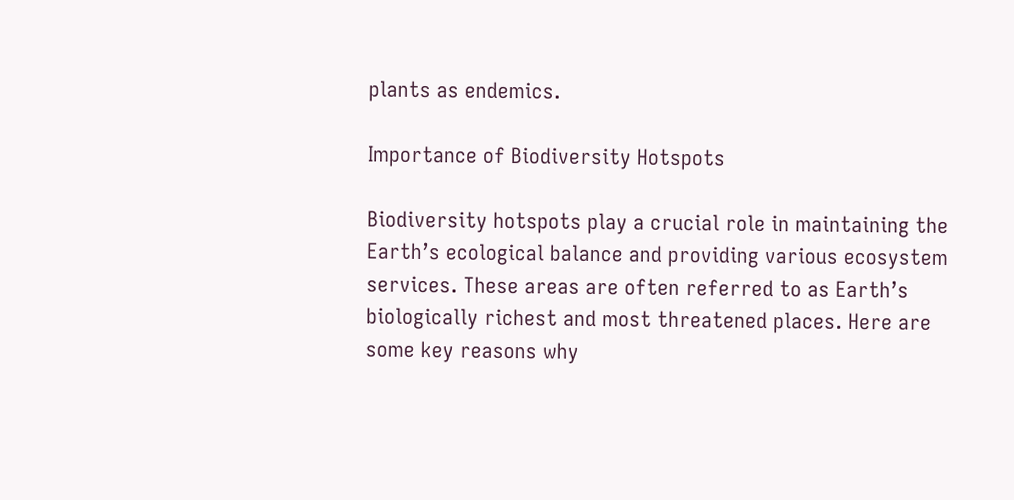plants as endemics.

Importance of Biodiversity Hotspots

Biodiversity hotspots play a crucial role in maintaining the Earth’s ecological balance and providing various ecosystem services. These areas are often referred to as Earth’s biologically richest and most threatened places. Here are some key reasons why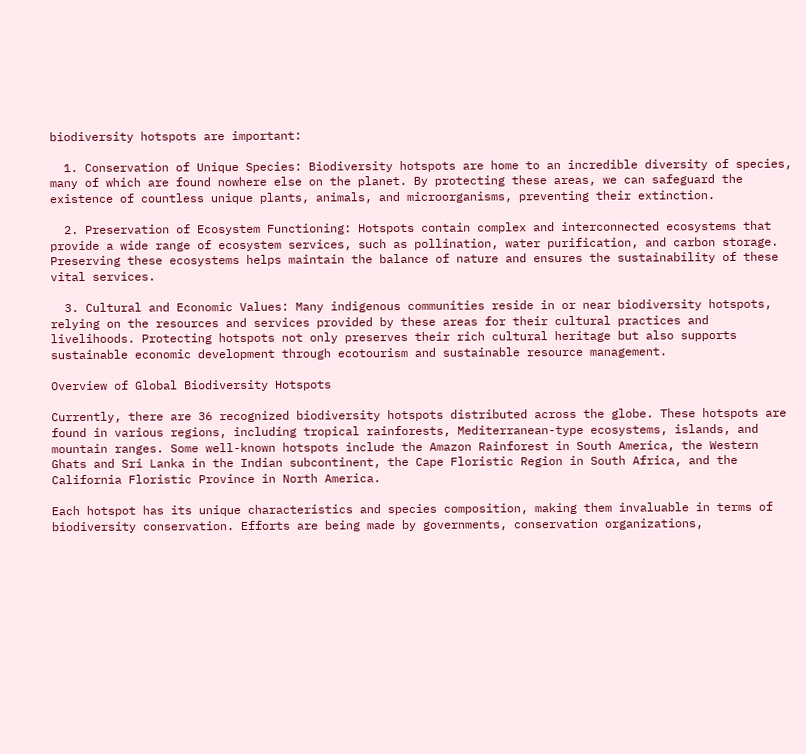biodiversity hotspots are important:

  1. Conservation of Unique Species: Biodiversity hotspots are home to an incredible diversity of species, many of which are found nowhere else on the planet. By protecting these areas, we can safeguard the existence of countless unique plants, animals, and microorganisms, preventing their extinction.

  2. Preservation of Ecosystem Functioning: Hotspots contain complex and interconnected ecosystems that provide a wide range of ecosystem services, such as pollination, water purification, and carbon storage. Preserving these ecosystems helps maintain the balance of nature and ensures the sustainability of these vital services.

  3. Cultural and Economic Values: Many indigenous communities reside in or near biodiversity hotspots, relying on the resources and services provided by these areas for their cultural practices and livelihoods. Protecting hotspots not only preserves their rich cultural heritage but also supports sustainable economic development through ecotourism and sustainable resource management.

Overview of Global Biodiversity Hotspots

Currently, there are 36 recognized biodiversity hotspots distributed across the globe. These hotspots are found in various regions, including tropical rainforests, Mediterranean-type ecosystems, islands, and mountain ranges. Some well-known hotspots include the Amazon Rainforest in South America, the Western Ghats and Sri Lanka in the Indian subcontinent, the Cape Floristic Region in South Africa, and the California Floristic Province in North America.

Each hotspot has its unique characteristics and species composition, making them invaluable in terms of biodiversity conservation. Efforts are being made by governments, conservation organizations,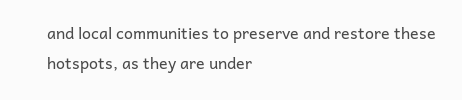and local communities to preserve and restore these hotspots, as they are under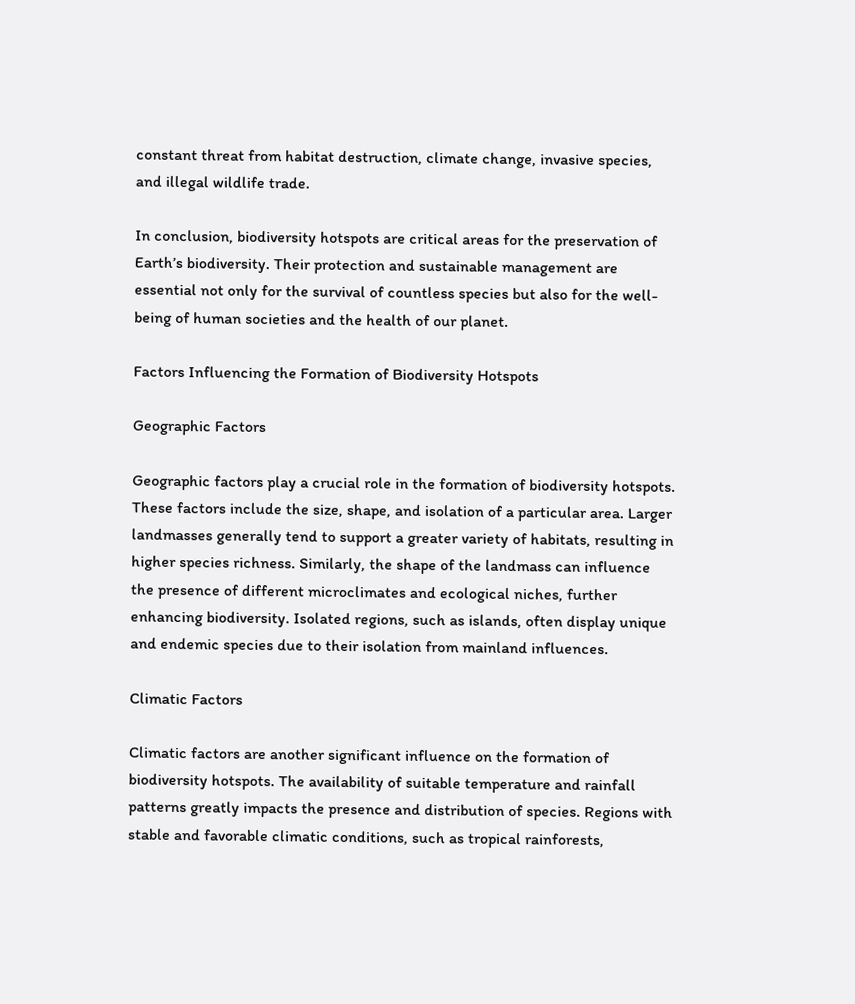constant threat from habitat destruction, climate change, invasive species, and illegal wildlife trade.

In conclusion, biodiversity hotspots are critical areas for the preservation of Earth’s biodiversity. Their protection and sustainable management are essential not only for the survival of countless species but also for the well-being of human societies and the health of our planet.

Factors Influencing the Formation of Biodiversity Hotspots

Geographic Factors

Geographic factors play a crucial role in the formation of biodiversity hotspots. These factors include the size, shape, and isolation of a particular area. Larger landmasses generally tend to support a greater variety of habitats, resulting in higher species richness. Similarly, the shape of the landmass can influence the presence of different microclimates and ecological niches, further enhancing biodiversity. Isolated regions, such as islands, often display unique and endemic species due to their isolation from mainland influences.

Climatic Factors

Climatic factors are another significant influence on the formation of biodiversity hotspots. The availability of suitable temperature and rainfall patterns greatly impacts the presence and distribution of species. Regions with stable and favorable climatic conditions, such as tropical rainforests,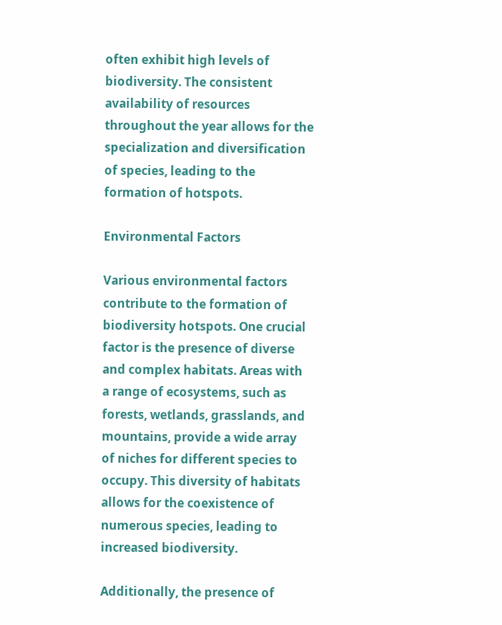often exhibit high levels of biodiversity. The consistent availability of resources throughout the year allows for the specialization and diversification of species, leading to the formation of hotspots.

Environmental Factors

Various environmental factors contribute to the formation of biodiversity hotspots. One crucial factor is the presence of diverse and complex habitats. Areas with a range of ecosystems, such as forests, wetlands, grasslands, and mountains, provide a wide array of niches for different species to occupy. This diversity of habitats allows for the coexistence of numerous species, leading to increased biodiversity.

Additionally, the presence of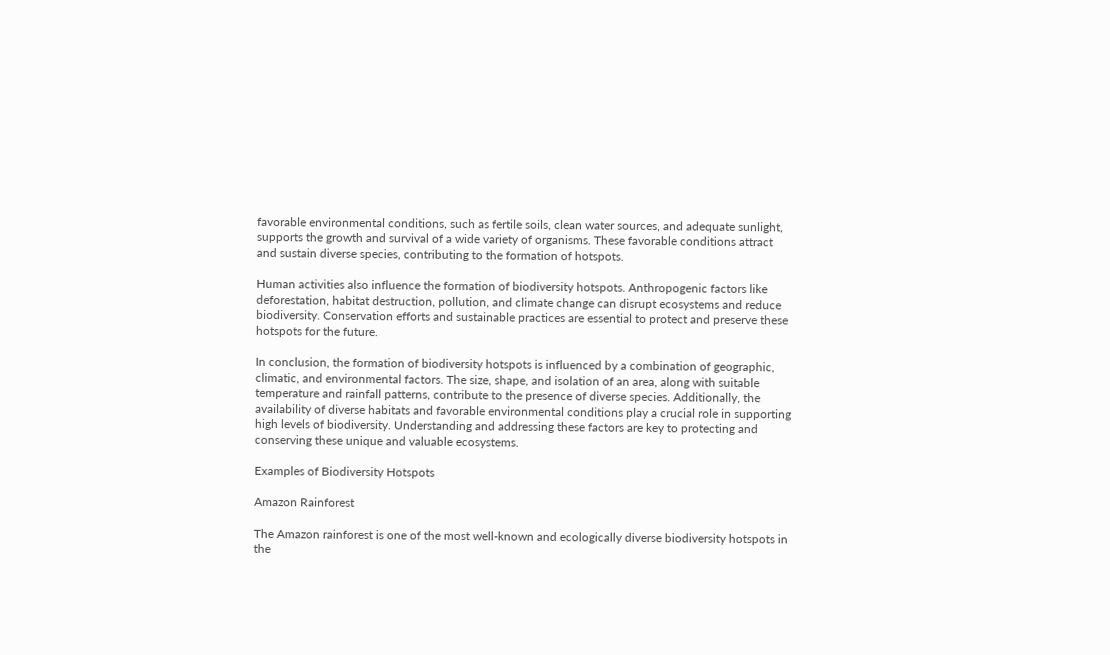favorable environmental conditions, such as fertile soils, clean water sources, and adequate sunlight, supports the growth and survival of a wide variety of organisms. These favorable conditions attract and sustain diverse species, contributing to the formation of hotspots.

Human activities also influence the formation of biodiversity hotspots. Anthropogenic factors like deforestation, habitat destruction, pollution, and climate change can disrupt ecosystems and reduce biodiversity. Conservation efforts and sustainable practices are essential to protect and preserve these hotspots for the future.

In conclusion, the formation of biodiversity hotspots is influenced by a combination of geographic, climatic, and environmental factors. The size, shape, and isolation of an area, along with suitable temperature and rainfall patterns, contribute to the presence of diverse species. Additionally, the availability of diverse habitats and favorable environmental conditions play a crucial role in supporting high levels of biodiversity. Understanding and addressing these factors are key to protecting and conserving these unique and valuable ecosystems.

Examples of Biodiversity Hotspots

Amazon Rainforest

The Amazon rainforest is one of the most well-known and ecologically diverse biodiversity hotspots in the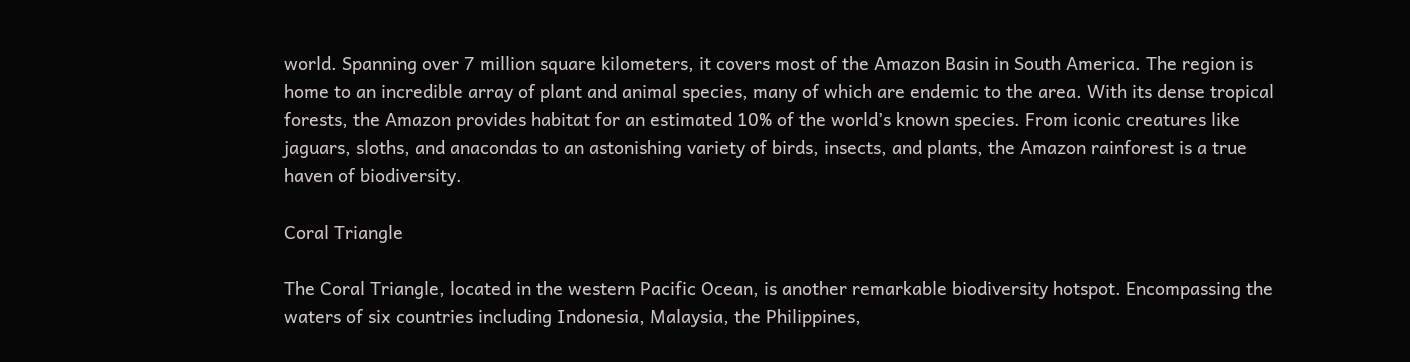world. Spanning over 7 million square kilometers, it covers most of the Amazon Basin in South America. The region is home to an incredible array of plant and animal species, many of which are endemic to the area. With its dense tropical forests, the Amazon provides habitat for an estimated 10% of the world’s known species. From iconic creatures like jaguars, sloths, and anacondas to an astonishing variety of birds, insects, and plants, the Amazon rainforest is a true haven of biodiversity.

Coral Triangle

The Coral Triangle, located in the western Pacific Ocean, is another remarkable biodiversity hotspot. Encompassing the waters of six countries including Indonesia, Malaysia, the Philippines,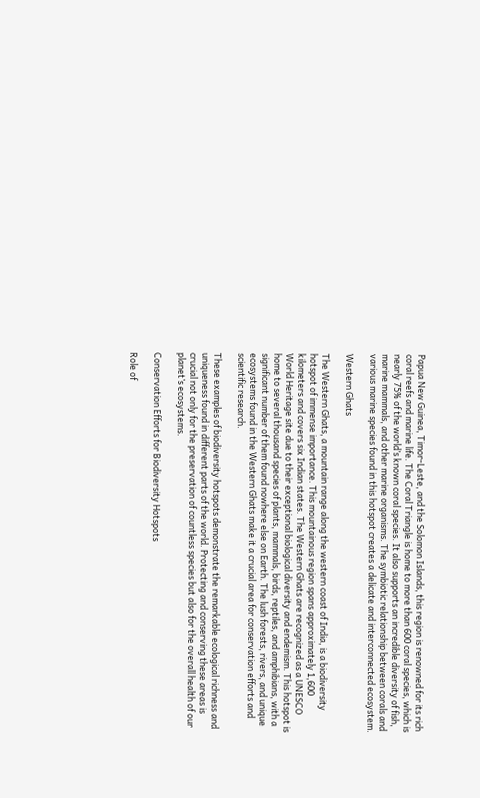Papua New Guinea, Timor-Leste, and the Solomon Islands, this region is renowned for its rich coral reefs and marine life. The Coral Triangle is home to more than 600 coral species, which is nearly 75% of the world’s known coral species. It also supports an incredible diversity of fish, marine mammals, and other marine organisms. The symbiotic relationship between corals and various marine species found in this hotspot creates a delicate and interconnected ecosystem.

Western Ghats

The Western Ghats, a mountain range along the western coast of India, is a biodiversity hotspot of immense importance. This mountainous region spans approximately 1,600 kilometers and covers six Indian states. The Western Ghats are recognized as a UNESCO World Heritage site due to their exceptional biological diversity and endemism. This hotspot is home to several thousand species of plants, mammals, birds, reptiles, and amphibians, with a significant number of them found nowhere else on Earth. The lush forests, rivers, and unique ecosystems found in the Western Ghats make it a crucial area for conservation efforts and scientific research.

These examples of biodiversity hotspots demonstrate the remarkable ecological richness and uniqueness found in different parts of the world. Protecting and conserving these areas is crucial not only for the preservation of countless species but also for the overall health of our planet’s ecosystems.

Conservation Efforts for Biodiversity Hotspots

Role of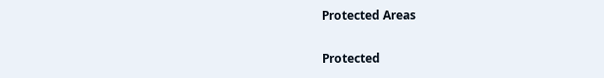Protected Areas

Protected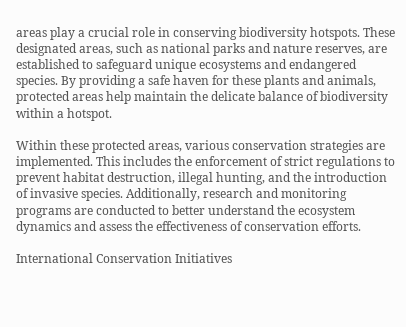areas play a crucial role in conserving biodiversity hotspots. These designated areas, such as national parks and nature reserves, are established to safeguard unique ecosystems and endangered species. By providing a safe haven for these plants and animals, protected areas help maintain the delicate balance of biodiversity within a hotspot.

Within these protected areas, various conservation strategies are implemented. This includes the enforcement of strict regulations to prevent habitat destruction, illegal hunting, and the introduction of invasive species. Additionally, research and monitoring programs are conducted to better understand the ecosystem dynamics and assess the effectiveness of conservation efforts.

International Conservation Initiatives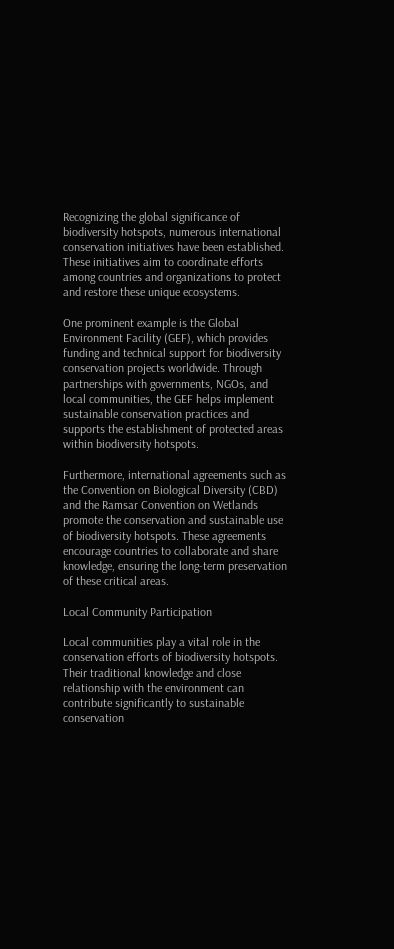Recognizing the global significance of biodiversity hotspots, numerous international conservation initiatives have been established. These initiatives aim to coordinate efforts among countries and organizations to protect and restore these unique ecosystems.

One prominent example is the Global Environment Facility (GEF), which provides funding and technical support for biodiversity conservation projects worldwide. Through partnerships with governments, NGOs, and local communities, the GEF helps implement sustainable conservation practices and supports the establishment of protected areas within biodiversity hotspots.

Furthermore, international agreements such as the Convention on Biological Diversity (CBD) and the Ramsar Convention on Wetlands promote the conservation and sustainable use of biodiversity hotspots. These agreements encourage countries to collaborate and share knowledge, ensuring the long-term preservation of these critical areas.

Local Community Participation

Local communities play a vital role in the conservation efforts of biodiversity hotspots. Their traditional knowledge and close relationship with the environment can contribute significantly to sustainable conservation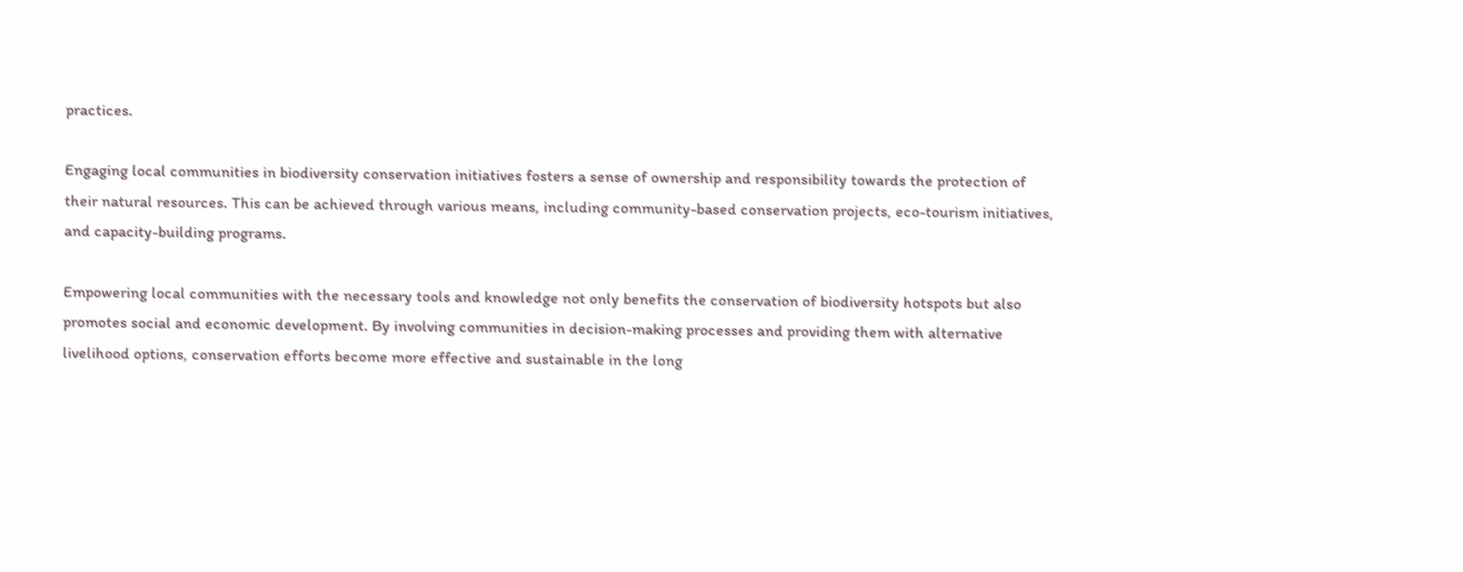practices.

Engaging local communities in biodiversity conservation initiatives fosters a sense of ownership and responsibility towards the protection of their natural resources. This can be achieved through various means, including community-based conservation projects, eco-tourism initiatives, and capacity-building programs.

Empowering local communities with the necessary tools and knowledge not only benefits the conservation of biodiversity hotspots but also promotes social and economic development. By involving communities in decision-making processes and providing them with alternative livelihood options, conservation efforts become more effective and sustainable in the long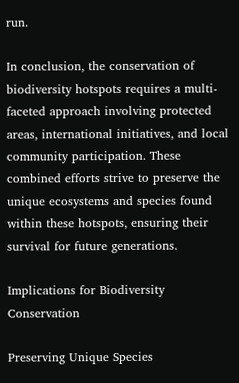run.

In conclusion, the conservation of biodiversity hotspots requires a multi-faceted approach involving protected areas, international initiatives, and local community participation. These combined efforts strive to preserve the unique ecosystems and species found within these hotspots, ensuring their survival for future generations.

Implications for Biodiversity Conservation

Preserving Unique Species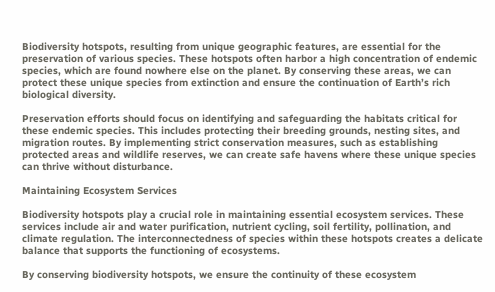Biodiversity hotspots, resulting from unique geographic features, are essential for the preservation of various species. These hotspots often harbor a high concentration of endemic species, which are found nowhere else on the planet. By conserving these areas, we can protect these unique species from extinction and ensure the continuation of Earth’s rich biological diversity.

Preservation efforts should focus on identifying and safeguarding the habitats critical for these endemic species. This includes protecting their breeding grounds, nesting sites, and migration routes. By implementing strict conservation measures, such as establishing protected areas and wildlife reserves, we can create safe havens where these unique species can thrive without disturbance.

Maintaining Ecosystem Services

Biodiversity hotspots play a crucial role in maintaining essential ecosystem services. These services include air and water purification, nutrient cycling, soil fertility, pollination, and climate regulation. The interconnectedness of species within these hotspots creates a delicate balance that supports the functioning of ecosystems.

By conserving biodiversity hotspots, we ensure the continuity of these ecosystem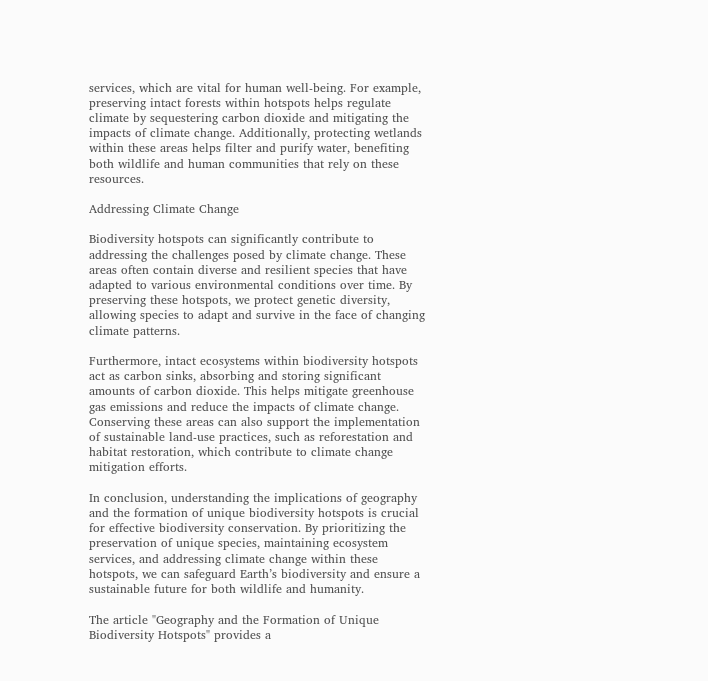services, which are vital for human well-being. For example, preserving intact forests within hotspots helps regulate climate by sequestering carbon dioxide and mitigating the impacts of climate change. Additionally, protecting wetlands within these areas helps filter and purify water, benefiting both wildlife and human communities that rely on these resources.

Addressing Climate Change

Biodiversity hotspots can significantly contribute to addressing the challenges posed by climate change. These areas often contain diverse and resilient species that have adapted to various environmental conditions over time. By preserving these hotspots, we protect genetic diversity, allowing species to adapt and survive in the face of changing climate patterns.

Furthermore, intact ecosystems within biodiversity hotspots act as carbon sinks, absorbing and storing significant amounts of carbon dioxide. This helps mitigate greenhouse gas emissions and reduce the impacts of climate change. Conserving these areas can also support the implementation of sustainable land-use practices, such as reforestation and habitat restoration, which contribute to climate change mitigation efforts.

In conclusion, understanding the implications of geography and the formation of unique biodiversity hotspots is crucial for effective biodiversity conservation. By prioritizing the preservation of unique species, maintaining ecosystem services, and addressing climate change within these hotspots, we can safeguard Earth’s biodiversity and ensure a sustainable future for both wildlife and humanity.

The article "Geography and the Formation of Unique Biodiversity Hotspots" provides a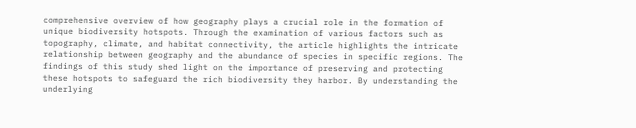comprehensive overview of how geography plays a crucial role in the formation of unique biodiversity hotspots. Through the examination of various factors such as topography, climate, and habitat connectivity, the article highlights the intricate relationship between geography and the abundance of species in specific regions. The findings of this study shed light on the importance of preserving and protecting these hotspots to safeguard the rich biodiversity they harbor. By understanding the underlying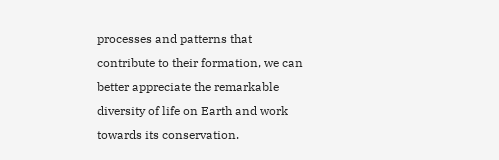processes and patterns that contribute to their formation, we can better appreciate the remarkable diversity of life on Earth and work towards its conservation.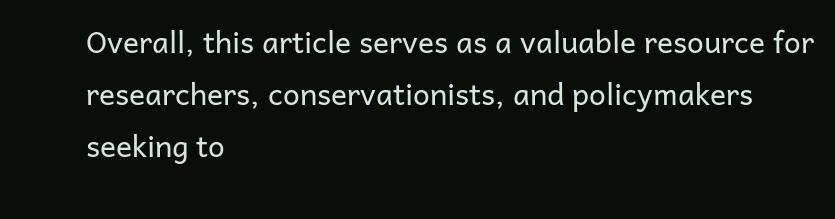Overall, this article serves as a valuable resource for researchers, conservationists, and policymakers seeking to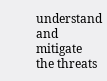understand and mitigate the threats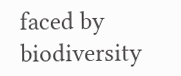faced by biodiversity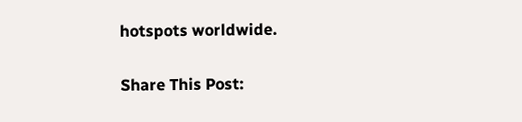hotspots worldwide.

Share This Post: